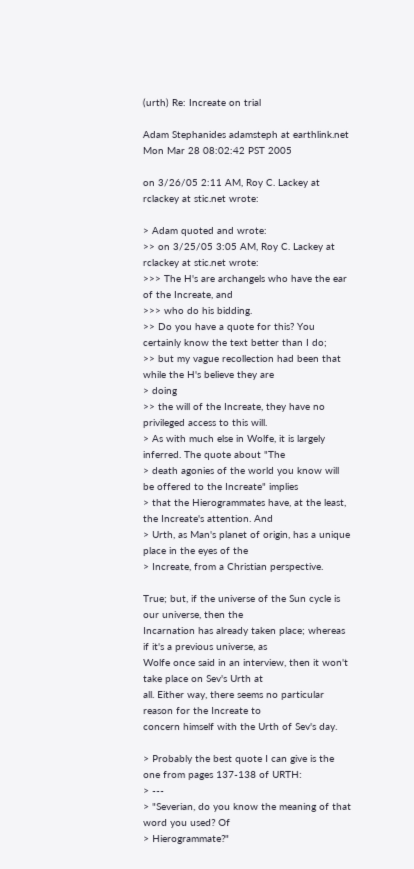(urth) Re: Increate on trial

Adam Stephanides adamsteph at earthlink.net
Mon Mar 28 08:02:42 PST 2005

on 3/26/05 2:11 AM, Roy C. Lackey at rclackey at stic.net wrote:

> Adam quoted and wrote:
>> on 3/25/05 3:05 AM, Roy C. Lackey at rclackey at stic.net wrote:
>>> The H's are archangels who have the ear of the Increate, and
>>> who do his bidding.
>> Do you have a quote for this? You certainly know the text better than I do;
>> but my vague recollection had been that while the H's believe they are
> doing
>> the will of the Increate, they have no privileged access to this will.
> As with much else in Wolfe, it is largely inferred. The quote about "The
> death agonies of the world you know will be offered to the Increate" implies
> that the Hierogrammates have, at the least, the Increate's attention. And
> Urth, as Man's planet of origin, has a unique place in the eyes of the
> Increate, from a Christian perspective.

True; but, if the universe of the Sun cycle is our universe, then the
Incarnation has already taken place; whereas if it's a previous universe, as
Wolfe once said in an interview, then it won't take place on Sev's Urth at
all. Either way, there seems no particular reason for the Increate to
concern himself with the Urth of Sev's day.

> Probably the best quote I can give is the one from pages 137-138 of URTH:
> ---
> "Severian, do you know the meaning of that word you used? Of
> Hierogrammate?"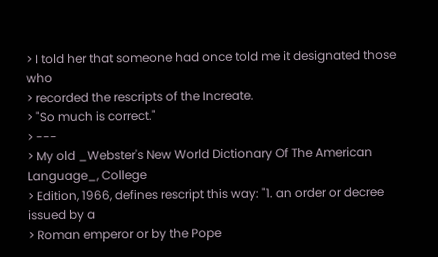> I told her that someone had once told me it designated those who
> recorded the rescripts of the Increate.
> "So much is correct."
> ---
> My old _Webster's New World Dictionary Of The American Language_, College
> Edition, 1966, defines rescript this way: "1. an order or decree issued by a
> Roman emperor or by the Pope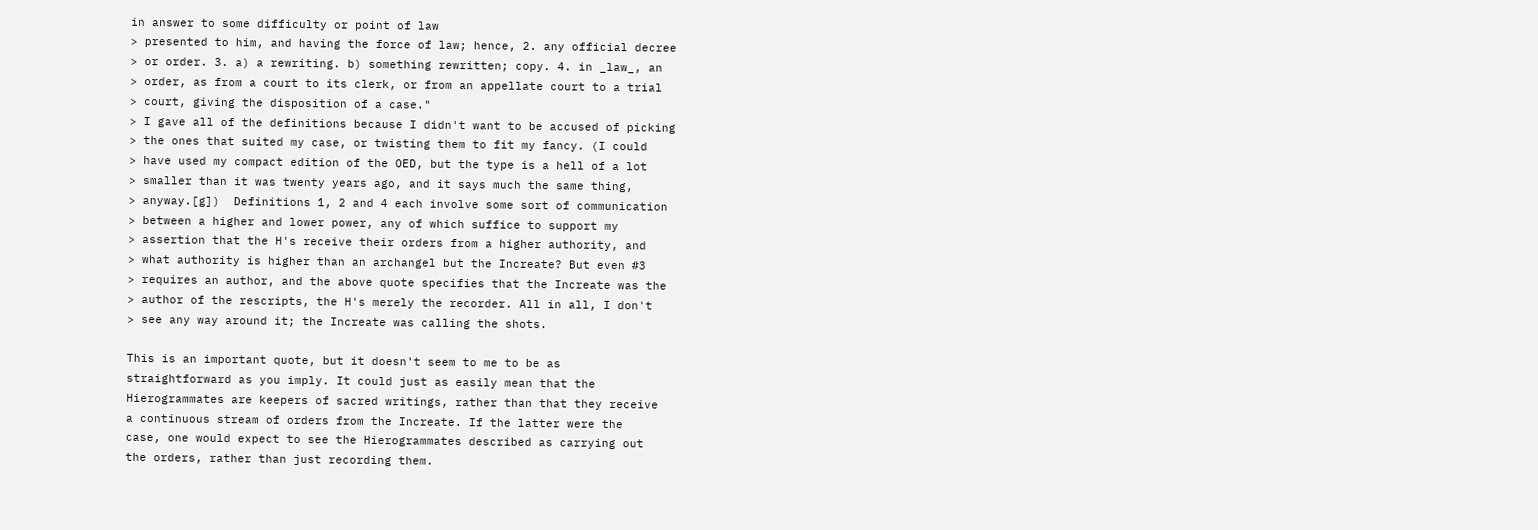in answer to some difficulty or point of law
> presented to him, and having the force of law; hence, 2. any official decree
> or order. 3. a) a rewriting. b) something rewritten; copy. 4. in _law_, an
> order, as from a court to its clerk, or from an appellate court to a trial
> court, giving the disposition of a case."
> I gave all of the definitions because I didn't want to be accused of picking
> the ones that suited my case, or twisting them to fit my fancy. (I could
> have used my compact edition of the OED, but the type is a hell of a lot
> smaller than it was twenty years ago, and it says much the same thing,
> anyway.[g])  Definitions 1, 2 and 4 each involve some sort of communication
> between a higher and lower power, any of which suffice to support my
> assertion that the H's receive their orders from a higher authority, and
> what authority is higher than an archangel but the Increate? But even #3
> requires an author, and the above quote specifies that the Increate was the
> author of the rescripts, the H's merely the recorder. All in all, I don't
> see any way around it; the Increate was calling the shots.

This is an important quote, but it doesn't seem to me to be as
straightforward as you imply. It could just as easily mean that the
Hierogrammates are keepers of sacred writings, rather than that they receive
a continuous stream of orders from the Increate. If the latter were the
case, one would expect to see the Hierogrammates described as carrying out
the orders, rather than just recording them.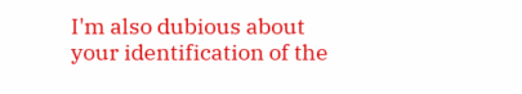I'm also dubious about your identification of the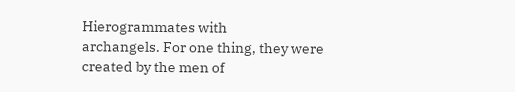Hierogrammates with
archangels. For one thing, they were created by the men of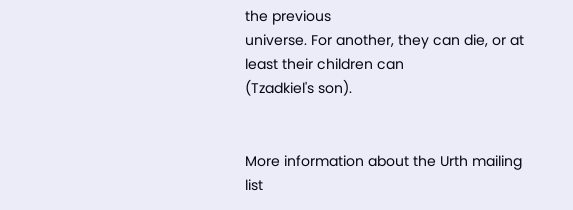the previous
universe. For another, they can die, or at least their children can
(Tzadkiel's son).


More information about the Urth mailing list